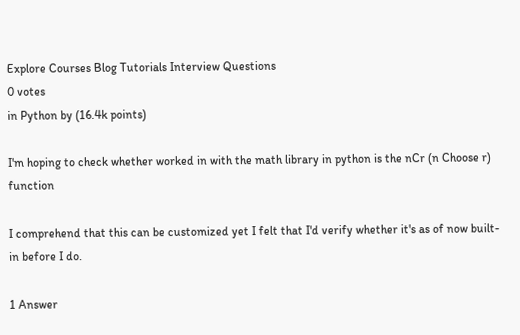Explore Courses Blog Tutorials Interview Questions
0 votes
in Python by (16.4k points)

I'm hoping to check whether worked in with the math library in python is the nCr (n Choose r) function

I comprehend that this can be customized yet I felt that I'd verify whether it's as of now built-in before I do.

1 Answer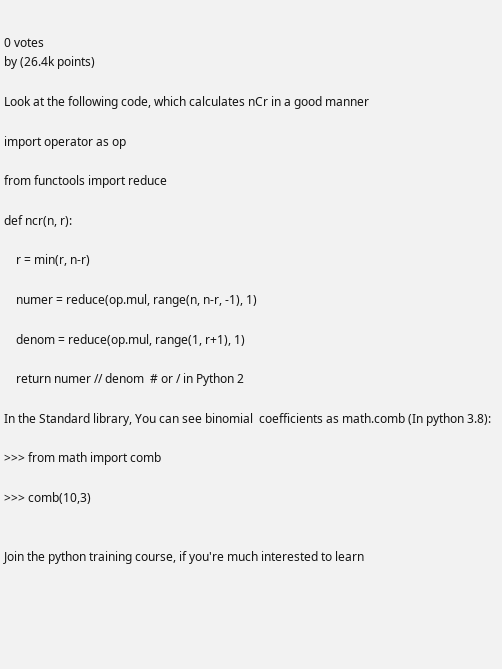0 votes
by (26.4k points)

Look at the following code, which calculates nCr in a good manner

import operator as op

from functools import reduce

def ncr(n, r):

    r = min(r, n-r)

    numer = reduce(op.mul, range(n, n-r, -1), 1)

    denom = reduce(op.mul, range(1, r+1), 1)

    return numer // denom  # or / in Python 2

In the Standard library, You can see binomial  coefficients as math.comb (In python 3.8):

>>> from math import comb

>>> comb(10,3)


Join the python training course, if you're much interested to learn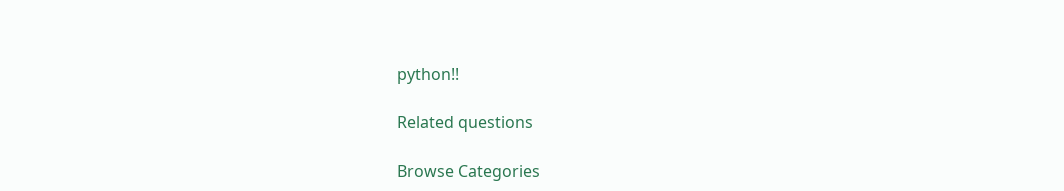python!!

Related questions

Browse Categories